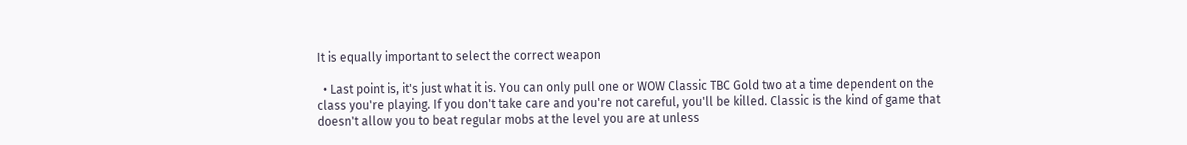It is equally important to select the correct weapon

  • Last point is, it's just what it is. You can only pull one or WOW Classic TBC Gold two at a time dependent on the class you're playing. If you don't take care and you're not careful, you'll be killed. Classic is the kind of game that doesn't allow you to beat regular mobs at the level you are at unless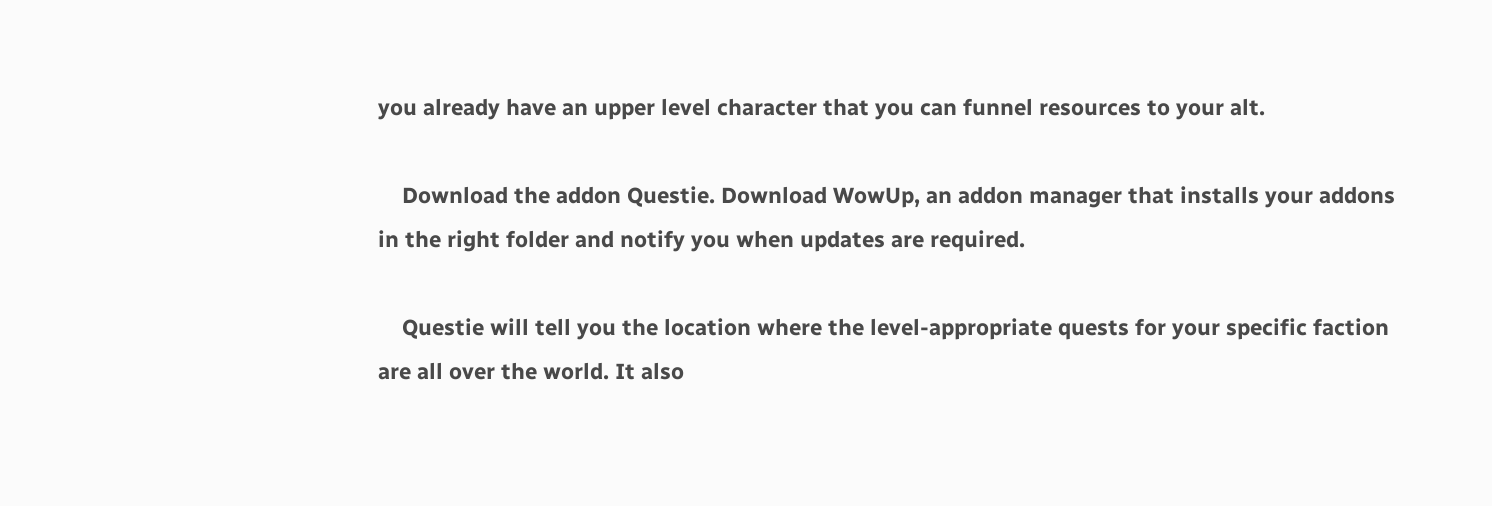you already have an upper level character that you can funnel resources to your alt.

    Download the addon Questie. Download WowUp, an addon manager that installs your addons in the right folder and notify you when updates are required.

    Questie will tell you the location where the level-appropriate quests for your specific faction are all over the world. It also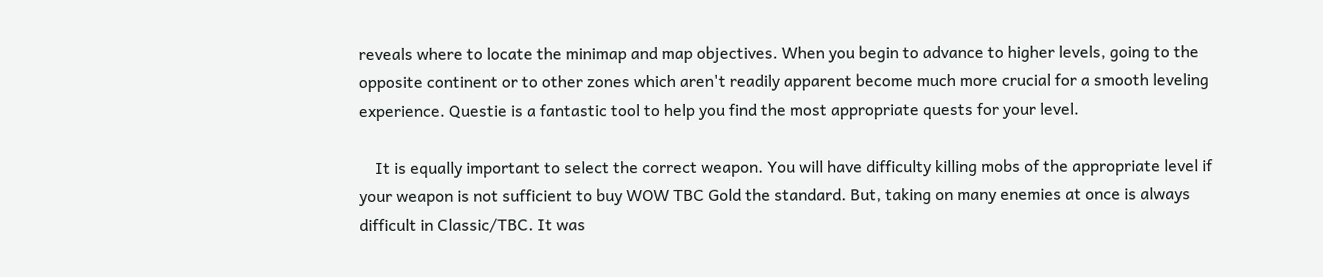reveals where to locate the minimap and map objectives. When you begin to advance to higher levels, going to the opposite continent or to other zones which aren't readily apparent become much more crucial for a smooth leveling experience. Questie is a fantastic tool to help you find the most appropriate quests for your level.

    It is equally important to select the correct weapon. You will have difficulty killing mobs of the appropriate level if your weapon is not sufficient to buy WOW TBC Gold the standard. But, taking on many enemies at once is always difficult in Classic/TBC. It was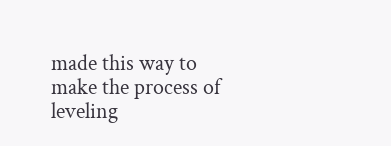made this way to make the process of leveling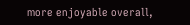more enjoyable overall,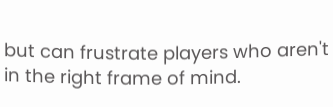but can frustrate players who aren't in the right frame of mind.